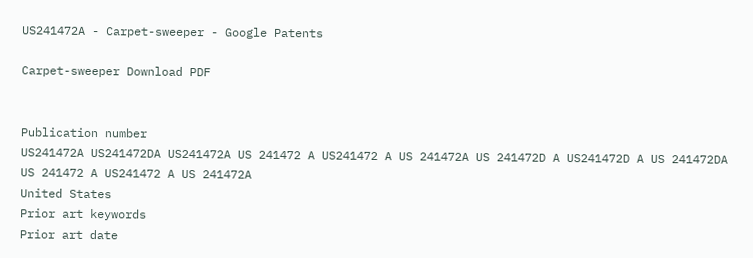US241472A - Carpet-sweeper - Google Patents

Carpet-sweeper Download PDF


Publication number
US241472A US241472DA US241472A US 241472 A US241472 A US 241472A US 241472D A US241472D A US 241472DA US 241472 A US241472 A US 241472A
United States
Prior art keywords
Prior art date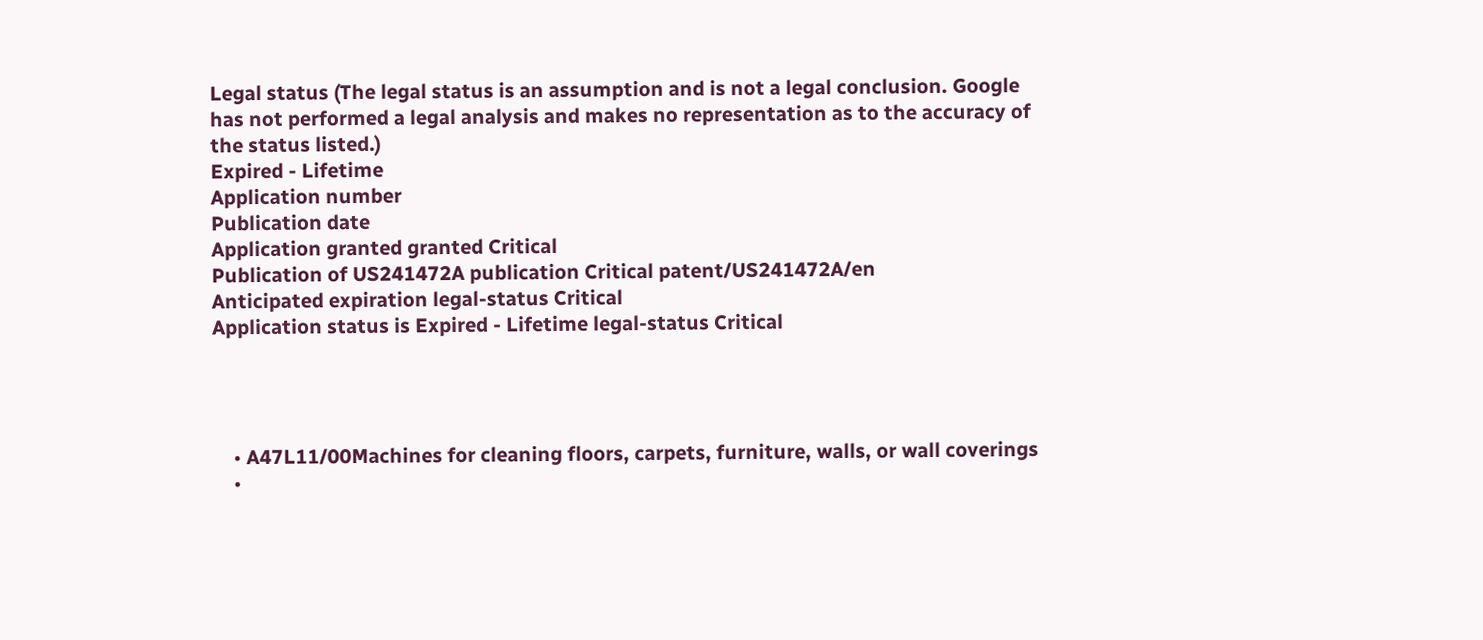Legal status (The legal status is an assumption and is not a legal conclusion. Google has not performed a legal analysis and makes no representation as to the accuracy of the status listed.)
Expired - Lifetime
Application number
Publication date
Application granted granted Critical
Publication of US241472A publication Critical patent/US241472A/en
Anticipated expiration legal-status Critical
Application status is Expired - Lifetime legal-status Critical




    • A47L11/00Machines for cleaning floors, carpets, furniture, walls, or wall coverings
    •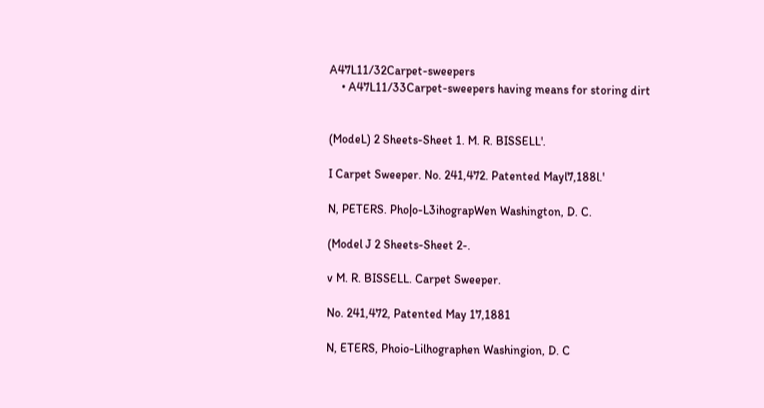A47L11/32Carpet-sweepers
    • A47L11/33Carpet-sweepers having means for storing dirt


(ModeL) 2 Sheets-Sheet 1. M. R. BISSELL'.

I Carpet Sweeper. No. 241,472. Patented Mayl7,188l.'

N, PETERS. Pho|o-L3ihograpWen Washington, D. C.

(Model J 2 Sheets-Sheet 2-.

v M. R. BISSELL. Carpet Sweeper.

No. 241,472, Patented May 17,1881

N, ETERS, Phoio-Lilhographen Washingion, D. C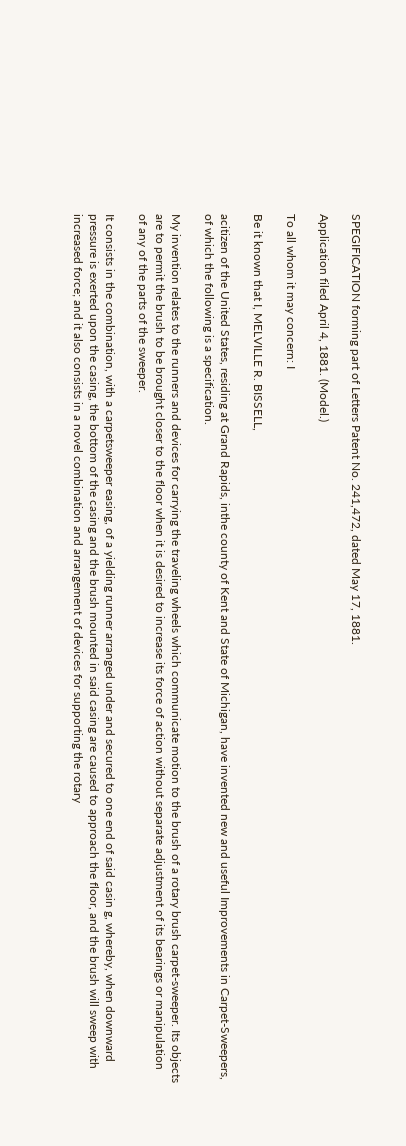SPEGIFICATION forming part of Letters Patent No. 241,472, dated May 17, 1881.

Application filed April 4, 1881. (Model.)

To all whom it may concern: I

Be it known that I, MELVILLE R. BISSELL,

acitizen of the United States, residing at Grand Rapids, inthe county of Kent and State of Michigan, have invented new and useful Improvements in Carpet-Sweepers, of which the following is a specification.

My invention relates to the runners and devices for carrying the traveling wheels which communicate motion to the brush of a rotary brush carpet-sweeper. Its objects are to permit the brush to be brought closer to the floor when it is desired to increase its force of action without separate adjustment of its bearings or manipulation of any of the parts of the sweeper.

It consists in the combination, with a carpetsweeper easing, of a yielding runner arranged under and secured to one end of said casin g, whereby, when downward pressure is exerted upon the casing, the bottom of the casing and the brush mounted in said casing are caused to approach the floor, and the brush will sweep with increased force; and it also consists in a novel combination and arrangement of devices for supporting the rotary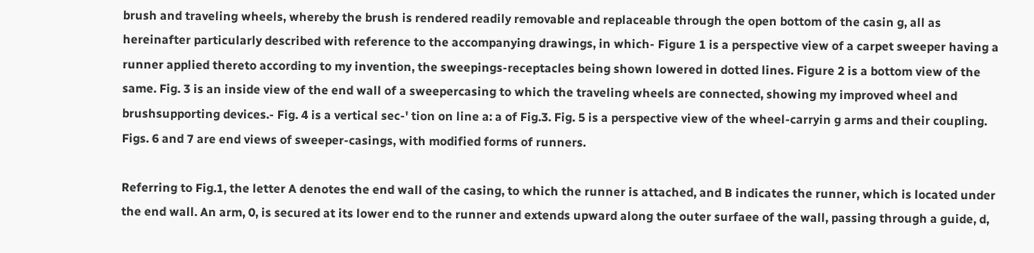brush and traveling wheels, whereby the brush is rendered readily removable and replaceable through the open bottom of the casin g, all as hereinafter particularly described with reference to the accompanying drawings, in which- Figure 1 is a perspective view of a carpet sweeper having a runner applied thereto according to my invention, the sweepings-receptacles being shown lowered in dotted lines. Figure 2 is a bottom view of the same. Fig. 3 is an inside view of the end wall of a sweepercasing to which the traveling wheels are connected, showing my improved wheel and brushsupporting devices.- Fig. 4 is a vertical sec-' tion on line a: a of Fig.3. Fig. 5 is a perspective view of the wheel-carryin g arms and their coupling. Figs. 6 and 7 are end views of sweeper-casings, with modified forms of runners.

Referring to Fig.1, the letter A denotes the end wall of the casing, to which the runner is attached, and B indicates the runner, which is located under the end wall. An arm, 0, is secured at its lower end to the runner and extends upward along the outer surfaee of the wall, passing through a guide, d,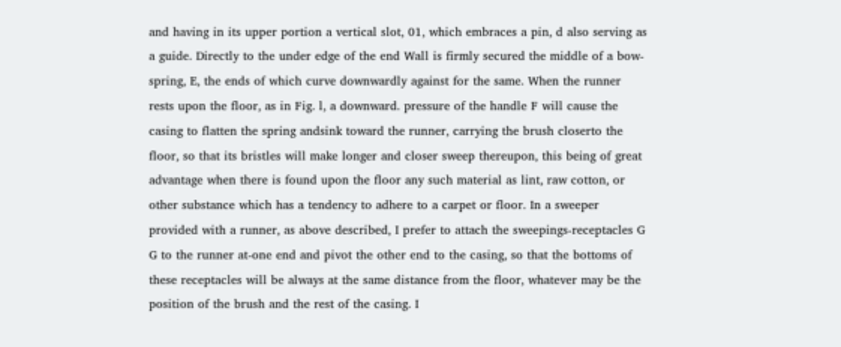and having in its upper portion a vertical slot, 01, which embraces a pin, d also serving as a guide. Directly to the under edge of the end Wall is firmly secured the middle of a bow-spring, E, the ends of which curve downwardly against for the same. When the runner rests upon the floor, as in Fig. l, a downward. pressure of the handle F will cause the casing to flatten the spring andsink toward the runner, carrying the brush closerto the floor, so that its bristles will make longer and closer sweep thereupon, this being of great advantage when there is found upon the floor any such material as lint, raw cotton, or other substance which has a tendency to adhere to a carpet or floor. In a sweeper provided with a runner, as above described, I prefer to attach the sweepings-receptacles G G to the runner at-one end and pivot the other end to the casing, so that the bottoms of these receptacles will be always at the same distance from the floor, whatever may be the position of the brush and the rest of the casing. I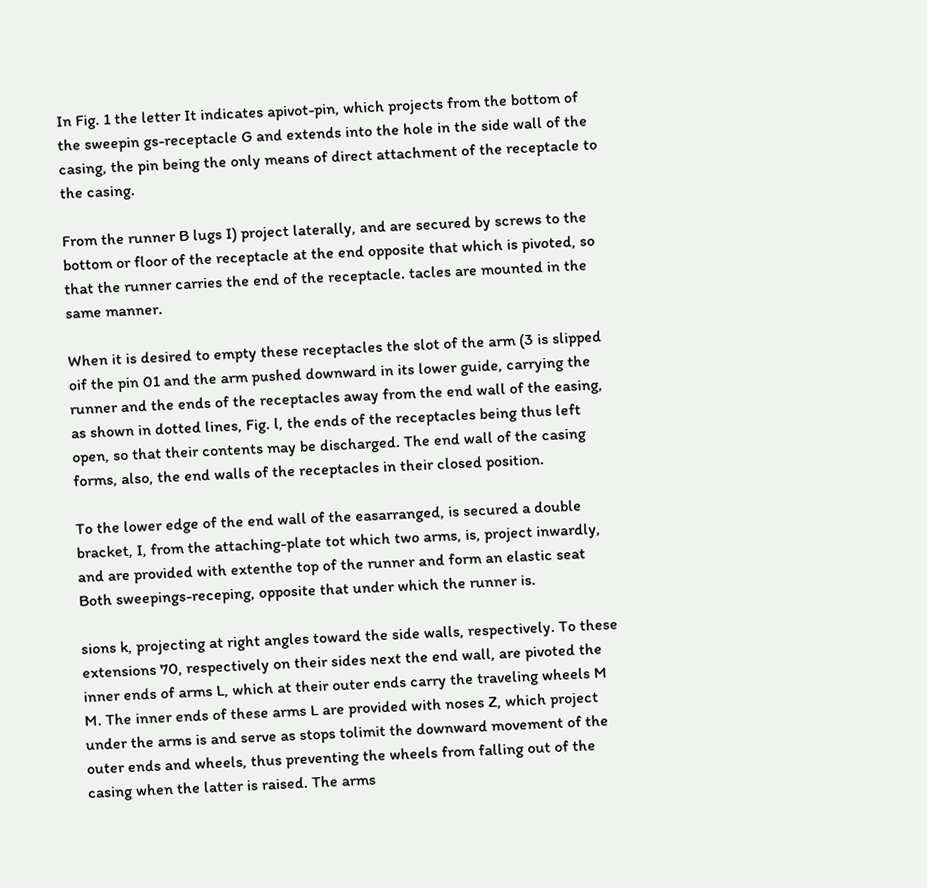In Fig. 1 the letter It indicates apivot-pin, which projects from the bottom of the sweepin gs-receptacle G and extends into the hole in the side wall of the casing, the pin being the only means of direct attachment of the receptacle to the casing.

From the runner B lugs I) project laterally, and are secured by screws to the bottom or floor of the receptacle at the end opposite that which is pivoted, so that the runner carries the end of the receptacle. tacles are mounted in the same manner.

When it is desired to empty these receptacles the slot of the arm (3 is slipped oif the pin 01 and the arm pushed downward in its lower guide, carrying the runner and the ends of the receptacles away from the end wall of the easing, as shown in dotted lines, Fig. l, the ends of the receptacles being thus left open, so that their contents may be discharged. The end wall of the casing forms, also, the end walls of the receptacles in their closed position.

To the lower edge of the end wall of the easarranged, is secured a double bracket, I, from the attaching-plate tot which two arms, is, project inwardly, and are provided with extenthe top of the runner and form an elastic seat Both sweepings-receping, opposite that under which the runner is.

sions k, projecting at right angles toward the side walls, respectively. To these extensions 70, respectively on their sides next the end wall, are pivoted the inner ends of arms L, which at their outer ends carry the traveling wheels M M. The inner ends of these arms L are provided with noses Z, which project under the arms is and serve as stops tolimit the downward movement of the outer ends and wheels, thus preventing the wheels from falling out of the casing when the latter is raised. The arms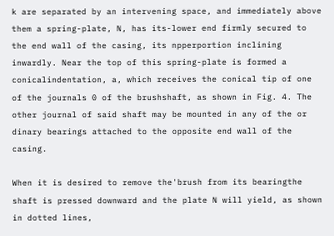k are separated by an intervening space, and immediately above them a spring-plate, N, has its-lower end firmly secured to the end wall of the casing, its npperportion inclining inwardly. Near the top of this spring-plate is formed a conicalindentation, a, which receives the conical tip of one of the journals 0 of the brushshaft, as shown in Fig. 4. The other journal of said shaft may be mounted in any of the or dinary bearings attached to the opposite end wall of the casing.

When it is desired to remove the'brush from its bearingthe shaft is pressed downward and the plate N will yield, as shown in dotted lines,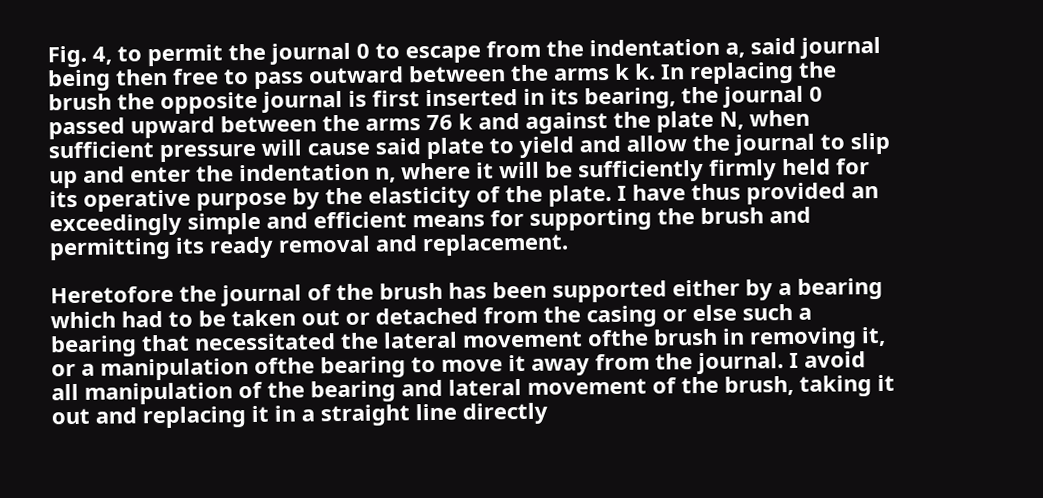Fig. 4, to permit the journal 0 to escape from the indentation a, said journal being then free to pass outward between the arms k k. In replacing the brush the opposite journal is first inserted in its bearing, the journal 0 passed upward between the arms 76 k and against the plate N, when sufficient pressure will cause said plate to yield and allow the journal to slip up and enter the indentation n, where it will be sufficiently firmly held for its operative purpose by the elasticity of the plate. I have thus provided an exceedingly simple and efficient means for supporting the brush and permitting its ready removal and replacement.

Heretofore the journal of the brush has been supported either by a bearing which had to be taken out or detached from the casing or else such a bearing that necessitated the lateral movement ofthe brush in removing it, or a manipulation ofthe bearing to move it away from the journal. I avoid all manipulation of the bearing and lateral movement of the brush, taking it out and replacing it in a straight line directly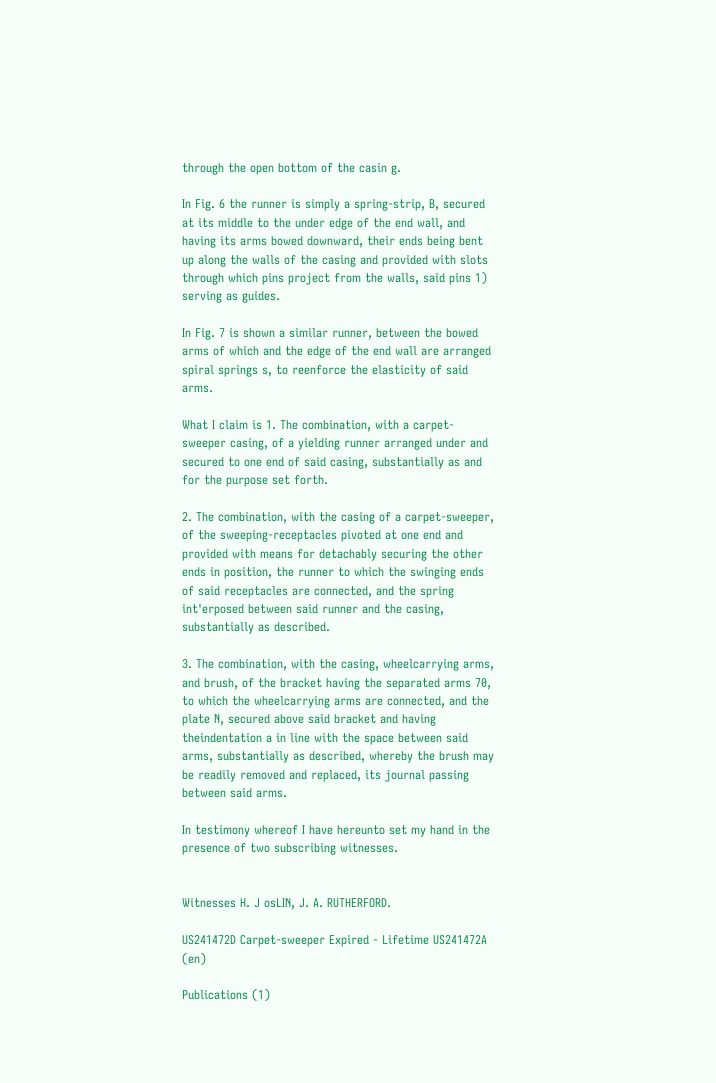through the open bottom of the casin g.

In Fig. 6 the runner is simply a spring-strip, B, secured at its middle to the under edge of the end wall, and having its arms bowed downward, their ends being bent up along the walls of the casing and provided with slots through which pins project from the walls, said pins 1) serving as guides.

In Fig. 7 is shown a similar runner, between the bowed arms of which and the edge of the end wall are arranged spiral springs s, to reenforce the elasticity of said arms.

What I claim is 1. The combination, with a carpet-sweeper casing, of a yielding runner arranged under and secured to one end of said casing, substantially as and for the purpose set forth.

2. The combination, with the casing of a carpet-sweeper, of the sweeping-receptacles pivoted at one end and provided with means for detachably securing the other ends in position, the runner to which the swinging ends of said receptacles are connected, and the spring int'erposed between said runner and the casing, substantially as described.

3. The combination, with the casing, wheelcarrying arms, and brush, of the bracket having the separated arms 70, to which the wheelcarrying arms are connected, and the plate N, secured above said bracket and having theindentation a in line with the space between said arms, substantially as described, whereby the brush may be readily removed and replaced, its journal passing between said arms.

In testimony whereof I have hereunto set my hand in the presence of two subscribing witnesses.


Witnesses H. J osLIN, J. A. RUTHERFORD.

US241472D Carpet-sweeper Expired - Lifetime US241472A (en)

Publications (1)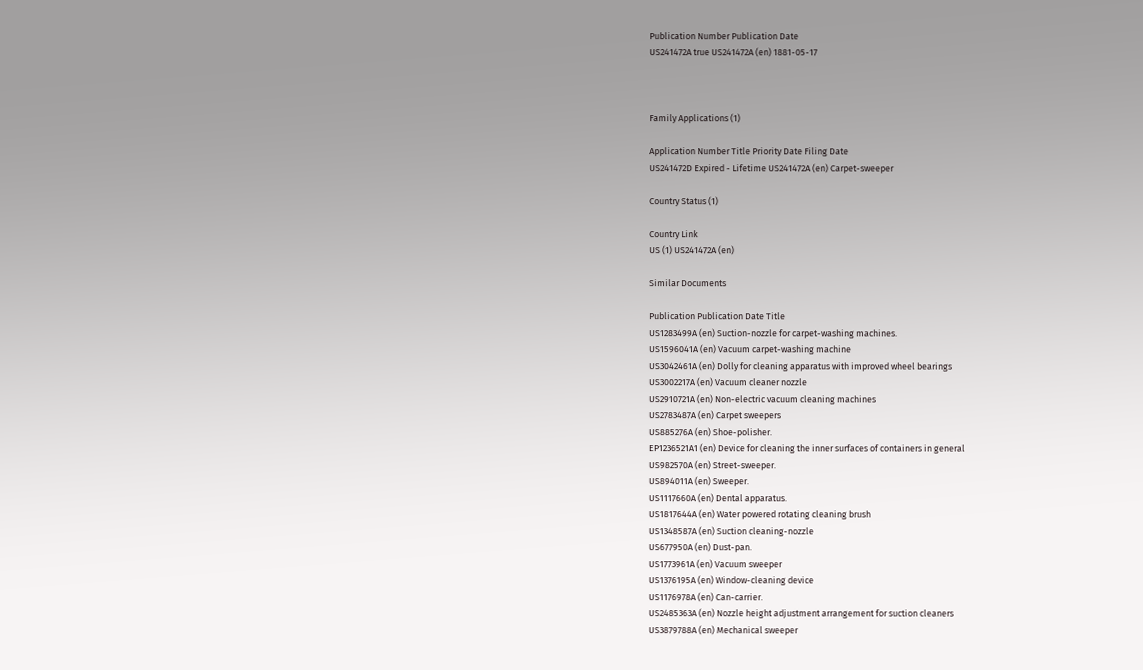Publication Number Publication Date
US241472A true US241472A (en) 1881-05-17



Family Applications (1)

Application Number Title Priority Date Filing Date
US241472D Expired - Lifetime US241472A (en) Carpet-sweeper

Country Status (1)

Country Link
US (1) US241472A (en)

Similar Documents

Publication Publication Date Title
US1283499A (en) Suction-nozzle for carpet-washing machines.
US1596041A (en) Vacuum carpet-washing machine
US3042461A (en) Dolly for cleaning apparatus with improved wheel bearings
US3002217A (en) Vacuum cleaner nozzle
US2910721A (en) Non-electric vacuum cleaning machines
US2783487A (en) Carpet sweepers
US885276A (en) Shoe-polisher.
EP1236521A1 (en) Device for cleaning the inner surfaces of containers in general
US982570A (en) Street-sweeper.
US894011A (en) Sweeper.
US1117660A (en) Dental apparatus.
US1817644A (en) Water powered rotating cleaning brush
US1348587A (en) Suction cleaning-nozzle
US677950A (en) Dust-pan.
US1773961A (en) Vacuum sweeper
US1376195A (en) Window-cleaning device
US1176978A (en) Can-carrier.
US2485363A (en) Nozzle height adjustment arrangement for suction cleaners
US3879788A (en) Mechanical sweeper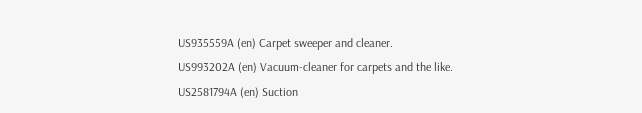US935559A (en) Carpet sweeper and cleaner.
US993202A (en) Vacuum-cleaner for carpets and the like.
US2581794A (en) Suction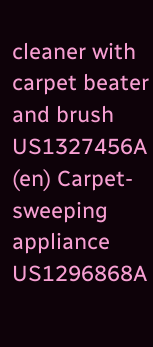cleaner with carpet beater and brush
US1327456A (en) Carpet-sweeping appliance
US1296868A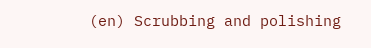(en) Scrubbing and polishing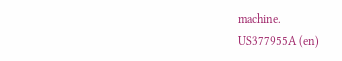machine.
US377955A (en)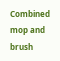Combined mop and brush